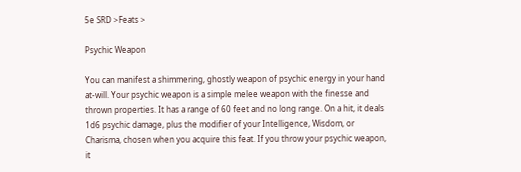5e SRD >Feats >

Psychic Weapon

You can manifest a shimmering, ghostly weapon of psychic energy in your hand at-will. Your psychic weapon is a simple melee weapon with the finesse and thrown properties. It has a range of 60 feet and no long range. On a hit, it deals 1d6 psychic damage, plus the modifier of your Intelligence, Wisdom, or Charisma, chosen when you acquire this feat. If you throw your psychic weapon, it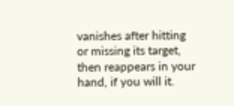vanishes after hitting or missing its target, then reappears in your hand, if you will it.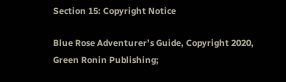Section 15: Copyright Notice

Blue Rose Adventurer’s Guide, Copyright 2020, Green Ronin Publishing;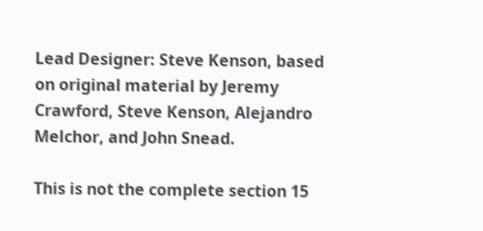Lead Designer: Steve Kenson, based on original material by Jeremy Crawford, Steve Kenson, Alejandro Melchor, and John Snead.

This is not the complete section 15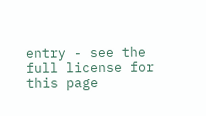entry - see the full license for this page